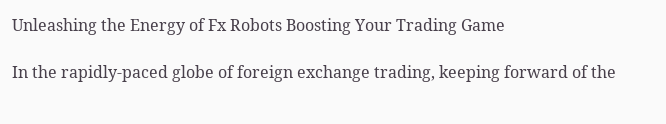Unleashing the Energy of Fx Robots Boosting Your Trading Game

In the rapidly-paced globe of foreign exchange trading, keeping forward of the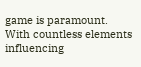game is paramount. With countless elements influencing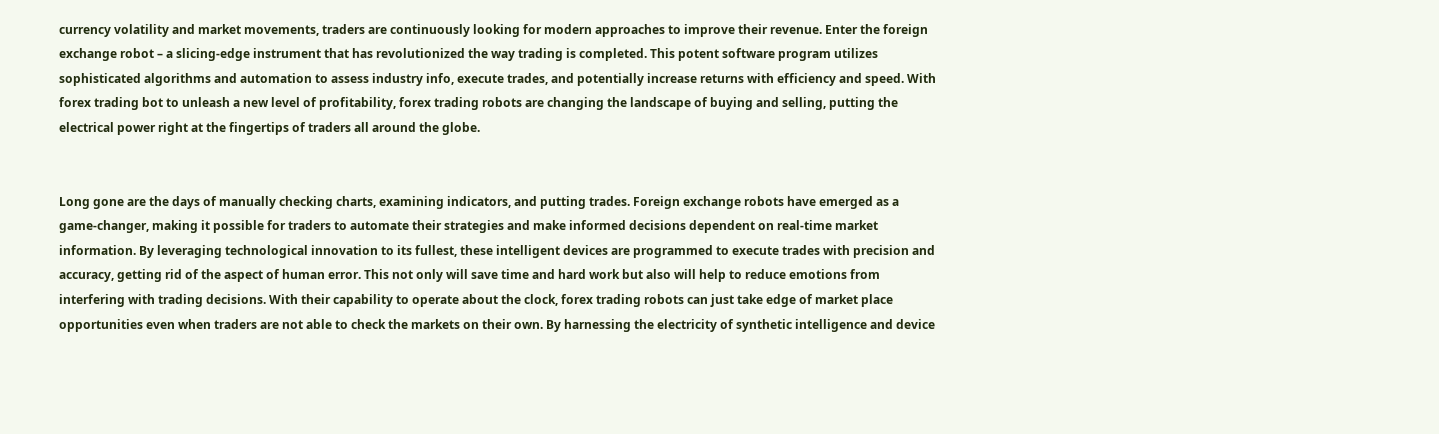currency volatility and market movements, traders are continuously looking for modern approaches to improve their revenue. Enter the foreign exchange robot – a slicing-edge instrument that has revolutionized the way trading is completed. This potent software program utilizes sophisticated algorithms and automation to assess industry info, execute trades, and potentially increase returns with efficiency and speed. With forex trading bot to unleash a new level of profitability, forex trading robots are changing the landscape of buying and selling, putting the electrical power right at the fingertips of traders all around the globe.


Long gone are the days of manually checking charts, examining indicators, and putting trades. Foreign exchange robots have emerged as a game-changer, making it possible for traders to automate their strategies and make informed decisions dependent on real-time market information. By leveraging technological innovation to its fullest, these intelligent devices are programmed to execute trades with precision and accuracy, getting rid of the aspect of human error. This not only will save time and hard work but also will help to reduce emotions from interfering with trading decisions. With their capability to operate about the clock, forex trading robots can just take edge of market place opportunities even when traders are not able to check the markets on their own. By harnessing the electricity of synthetic intelligence and device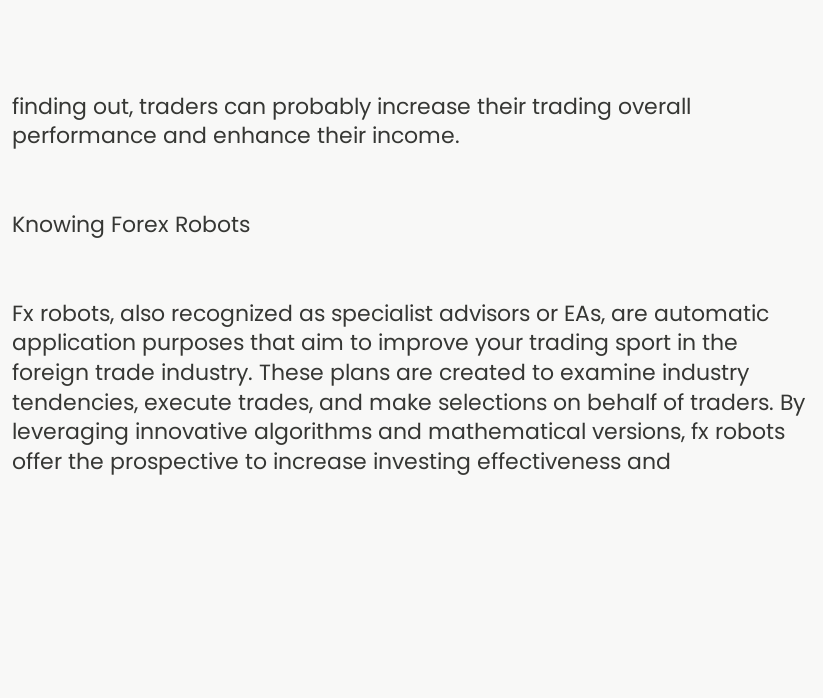finding out, traders can probably increase their trading overall performance and enhance their income.


Knowing Forex Robots


Fx robots, also recognized as specialist advisors or EAs, are automatic application purposes that aim to improve your trading sport in the foreign trade industry. These plans are created to examine industry tendencies, execute trades, and make selections on behalf of traders. By leveraging innovative algorithms and mathematical versions, fx robots offer the prospective to increase investing effectiveness and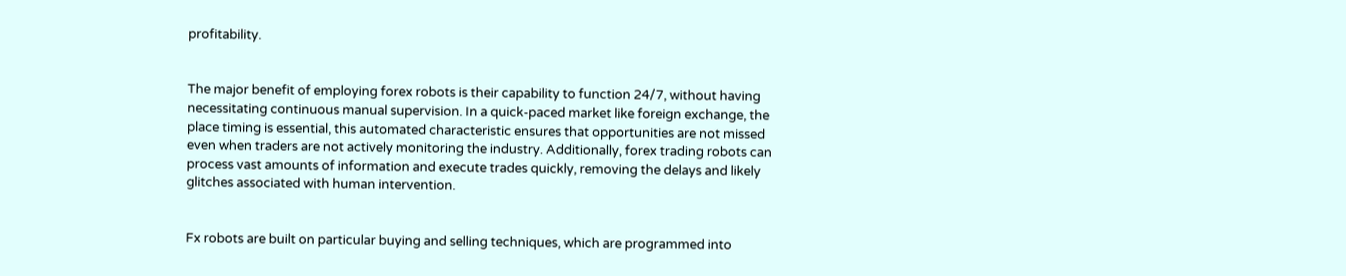profitability.


The major benefit of employing forex robots is their capability to function 24/7, without having necessitating continuous manual supervision. In a quick-paced market like foreign exchange, the place timing is essential, this automated characteristic ensures that opportunities are not missed even when traders are not actively monitoring the industry. Additionally, forex trading robots can process vast amounts of information and execute trades quickly, removing the delays and likely glitches associated with human intervention.


Fx robots are built on particular buying and selling techniques, which are programmed into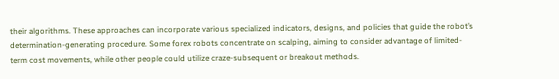their algorithms. These approaches can incorporate various specialized indicators, designs, and policies that guide the robot’s determination-generating procedure. Some forex robots concentrate on scalping, aiming to consider advantage of limited-term cost movements, while other people could utilize craze-subsequent or breakout methods.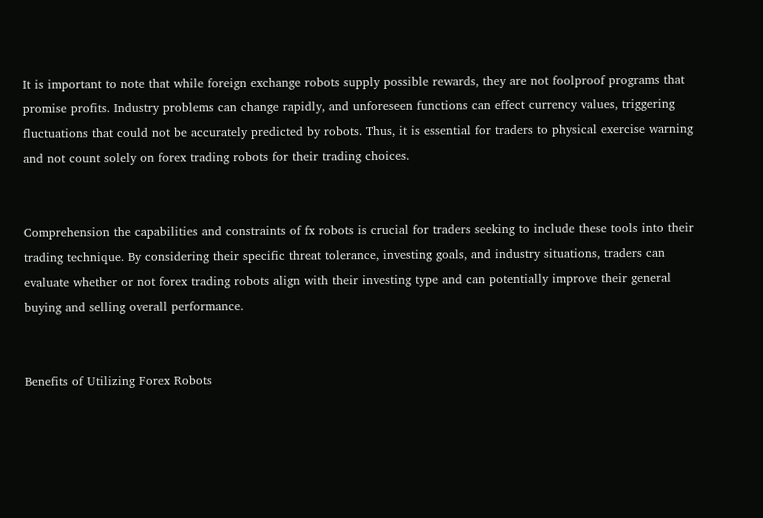It is important to note that while foreign exchange robots supply possible rewards, they are not foolproof programs that promise profits. Industry problems can change rapidly, and unforeseen functions can effect currency values, triggering fluctuations that could not be accurately predicted by robots. Thus, it is essential for traders to physical exercise warning and not count solely on forex trading robots for their trading choices.


Comprehension the capabilities and constraints of fx robots is crucial for traders seeking to include these tools into their trading technique. By considering their specific threat tolerance, investing goals, and industry situations, traders can evaluate whether or not forex trading robots align with their investing type and can potentially improve their general buying and selling overall performance.


Benefits of Utilizing Forex Robots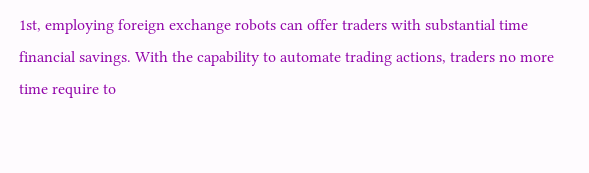1st, employing foreign exchange robots can offer traders with substantial time financial savings. With the capability to automate trading actions, traders no more time require to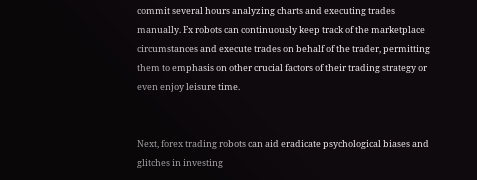commit several hours analyzing charts and executing trades manually. Fx robots can continuously keep track of the marketplace circumstances and execute trades on behalf of the trader, permitting them to emphasis on other crucial factors of their trading strategy or even enjoy leisure time.


Next, forex trading robots can aid eradicate psychological biases and glitches in investing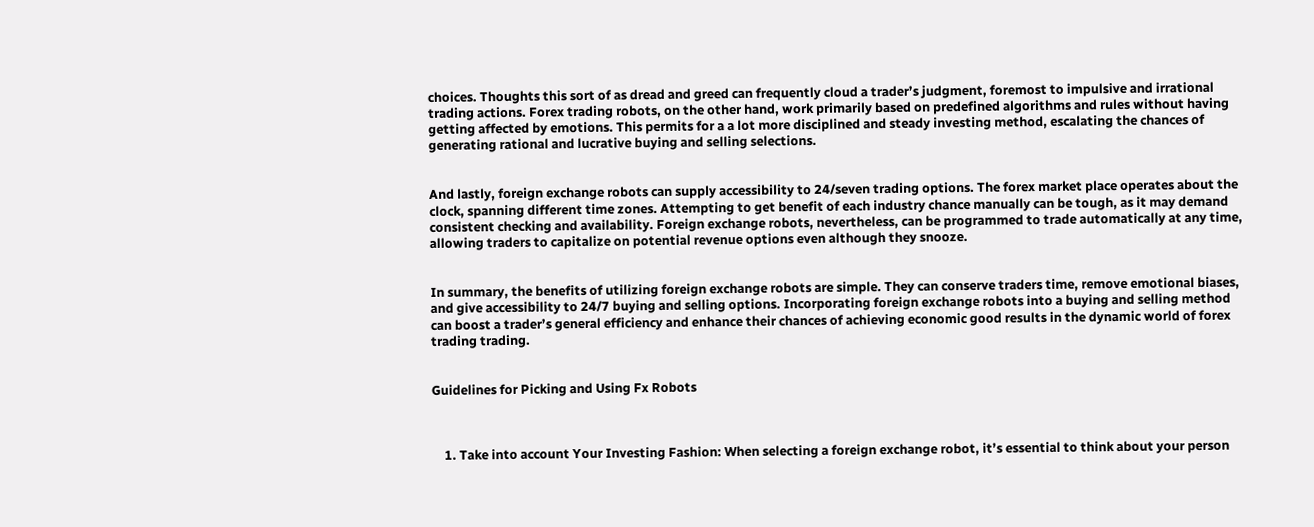choices. Thoughts this sort of as dread and greed can frequently cloud a trader’s judgment, foremost to impulsive and irrational trading actions. Forex trading robots, on the other hand, work primarily based on predefined algorithms and rules without having getting affected by emotions. This permits for a a lot more disciplined and steady investing method, escalating the chances of generating rational and lucrative buying and selling selections.


And lastly, foreign exchange robots can supply accessibility to 24/seven trading options. The forex market place operates about the clock, spanning different time zones. Attempting to get benefit of each industry chance manually can be tough, as it may demand consistent checking and availability. Foreign exchange robots, nevertheless, can be programmed to trade automatically at any time, allowing traders to capitalize on potential revenue options even although they snooze.


In summary, the benefits of utilizing foreign exchange robots are simple. They can conserve traders time, remove emotional biases, and give accessibility to 24/7 buying and selling options. Incorporating foreign exchange robots into a buying and selling method can boost a trader’s general efficiency and enhance their chances of achieving economic good results in the dynamic world of forex trading trading.


Guidelines for Picking and Using Fx Robots



    1. Take into account Your Investing Fashion: When selecting a foreign exchange robot, it’s essential to think about your person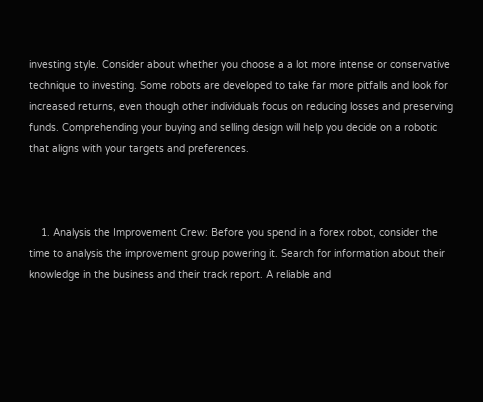investing style. Consider about whether you choose a a lot more intense or conservative technique to investing. Some robots are developed to take far more pitfalls and look for increased returns, even though other individuals focus on reducing losses and preserving funds. Comprehending your buying and selling design will help you decide on a robotic that aligns with your targets and preferences.



    1. Analysis the Improvement Crew: Before you spend in a forex robot, consider the time to analysis the improvement group powering it. Search for information about their knowledge in the business and their track report. A reliable and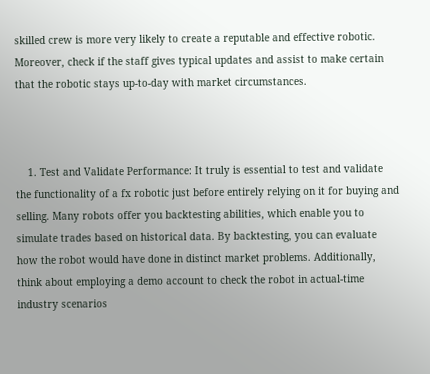skilled crew is more very likely to create a reputable and effective robotic. Moreover, check if the staff gives typical updates and assist to make certain that the robotic stays up-to-day with market circumstances.



    1. Test and Validate Performance: It truly is essential to test and validate the functionality of a fx robotic just before entirely relying on it for buying and selling. Many robots offer you backtesting abilities, which enable you to simulate trades based on historical data. By backtesting, you can evaluate how the robot would have done in distinct market problems. Additionally, think about employing a demo account to check the robot in actual-time industry scenarios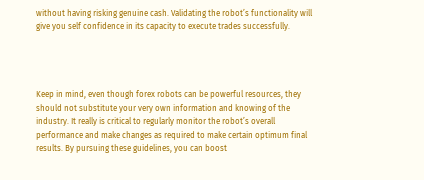without having risking genuine cash. Validating the robot’s functionality will give you self confidence in its capacity to execute trades successfully.




Keep in mind, even though forex robots can be powerful resources, they should not substitute your very own information and knowing of the industry. It really is critical to regularly monitor the robot’s overall performance and make changes as required to make certain optimum final results. By pursuing these guidelines, you can boost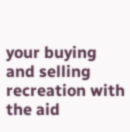your buying and selling recreation with the aid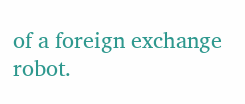of a foreign exchange robot.